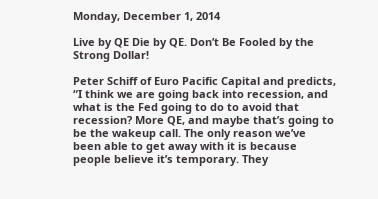Monday, December 1, 2014

Live by QE Die by QE. Don’t Be Fooled by the Strong Dollar!

Peter Schiff of Euro Pacific Capital and predicts, “I think we are going back into recession, and what is the Fed going to do to avoid that recession? More QE, and maybe that’s going to be the wakeup call. The only reason we’ve been able to get away with it is because people believe it’s temporary. They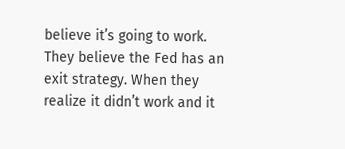believe it’s going to work. They believe the Fed has an exit strategy. When they realize it didn’t work and it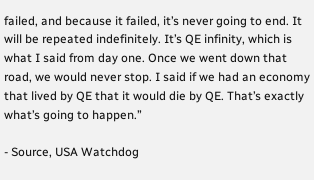failed, and because it failed, it’s never going to end. It will be repeated indefinitely. It’s QE infinity, which is what I said from day one. Once we went down that road, we would never stop. I said if we had an economy that lived by QE that it would die by QE. That’s exactly what’s going to happen.”

- Source, USA Watchdog